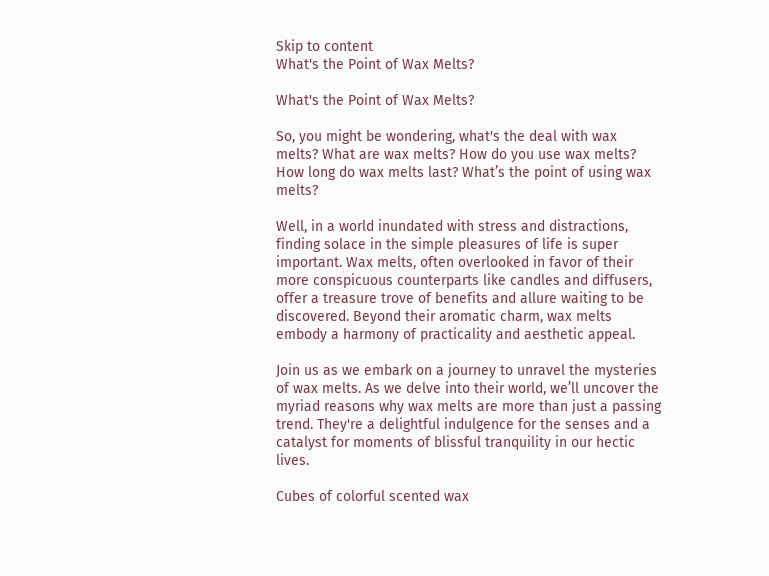Skip to content
What's the Point of Wax Melts?

What's the Point of Wax Melts?

So, you might be wondering, what's the deal with wax melts? What are wax melts? How do you use wax melts? How long do wax melts last? What’s the point of using wax melts?

Well, in a world inundated with stress and distractions, finding solace in the simple pleasures of life is super important. Wax melts, often overlooked in favor of their more conspicuous counterparts like candles and diffusers, offer a treasure trove of benefits and allure waiting to be discovered. Beyond their aromatic charm, wax melts embody a harmony of practicality and aesthetic appeal.

Join us as we embark on a journey to unravel the mysteries of wax melts. As we delve into their world, we’ll uncover the myriad reasons why wax melts are more than just a passing trend. They're a delightful indulgence for the senses and a catalyst for moments of blissful tranquility in our hectic lives.

Cubes of colorful scented wax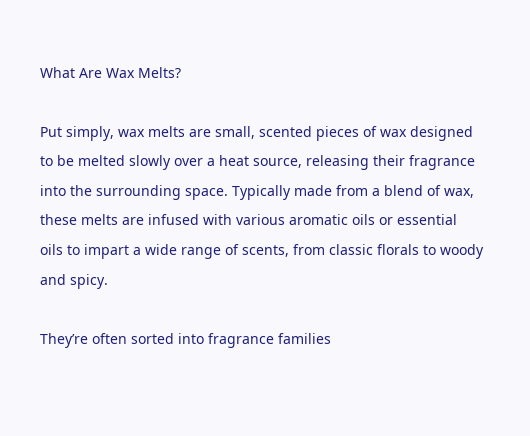What Are Wax Melts?

Put simply, wax melts are small, scented pieces of wax designed to be melted slowly over a heat source, releasing their fragrance into the surrounding space. Typically made from a blend of wax, these melts are infused with various aromatic oils or essential oils to impart a wide range of scents, from classic florals to woody and spicy.

They’re often sorted into fragrance families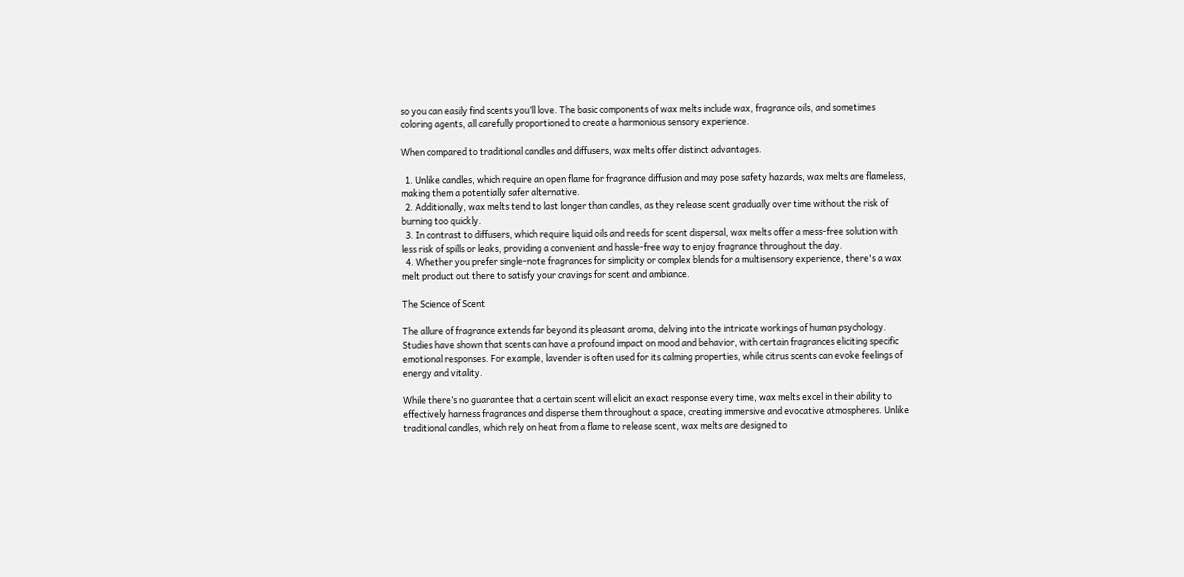so you can easily find scents you’ll love. The basic components of wax melts include wax, fragrance oils, and sometimes coloring agents, all carefully proportioned to create a harmonious sensory experience.

When compared to traditional candles and diffusers, wax melts offer distinct advantages.

  1. Unlike candles, which require an open flame for fragrance diffusion and may pose safety hazards, wax melts are flameless, making them a potentially safer alternative.
  2. Additionally, wax melts tend to last longer than candles, as they release scent gradually over time without the risk of burning too quickly.
  3. In contrast to diffusers, which require liquid oils and reeds for scent dispersal, wax melts offer a mess-free solution with less risk of spills or leaks, providing a convenient and hassle-free way to enjoy fragrance throughout the day.
  4. Whether you prefer single-note fragrances for simplicity or complex blends for a multisensory experience, there's a wax melt product out there to satisfy your cravings for scent and ambiance.

The Science of Scent

The allure of fragrance extends far beyond its pleasant aroma, delving into the intricate workings of human psychology. Studies have shown that scents can have a profound impact on mood and behavior, with certain fragrances eliciting specific emotional responses. For example, lavender is often used for its calming properties, while citrus scents can evoke feelings of energy and vitality.

While there’s no guarantee that a certain scent will elicit an exact response every time, wax melts excel in their ability to effectively harness fragrances and disperse them throughout a space, creating immersive and evocative atmospheres. Unlike traditional candles, which rely on heat from a flame to release scent, wax melts are designed to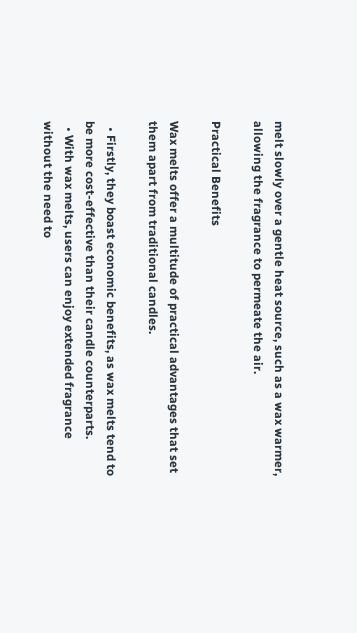melt slowly over a gentle heat source, such as a wax warmer, allowing the fragrance to permeate the air.

Practical Benefits

Wax melts offer a multitude of practical advantages that set them apart from traditional candles.

  • Firstly, they boast economic benefits, as wax melts tend to be more cost-effective than their candle counterparts.
  • With wax melts, users can enjoy extended fragrance without the need to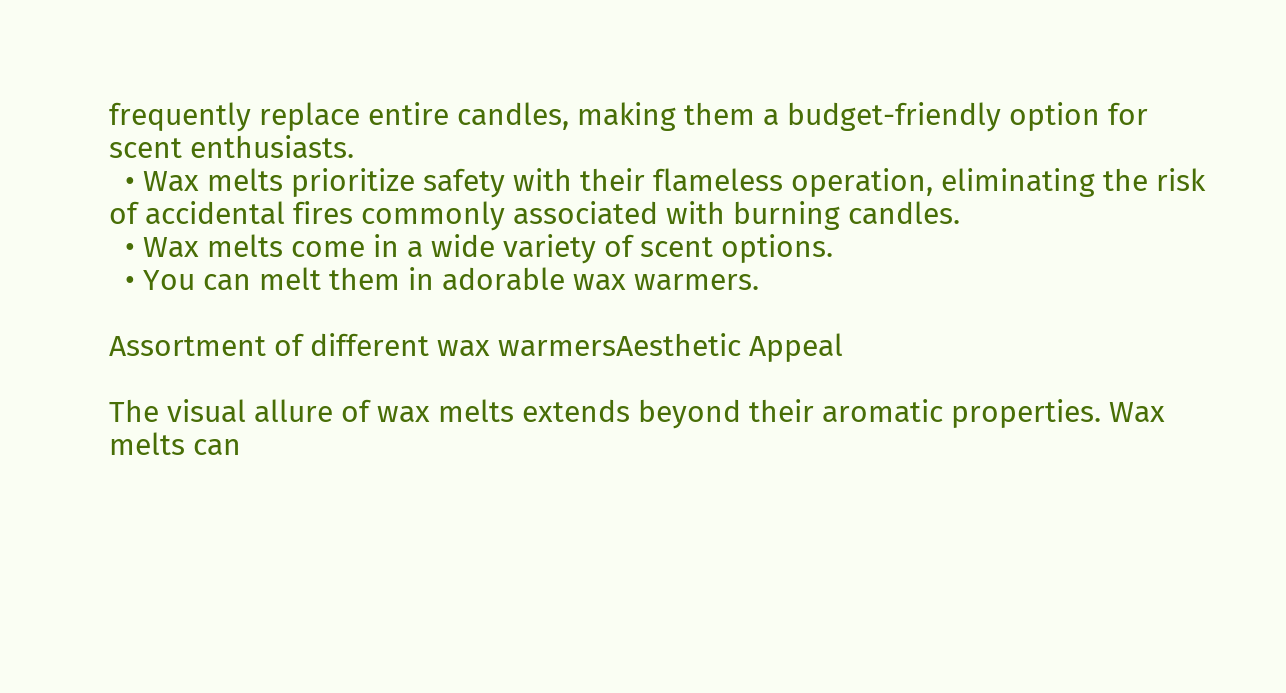frequently replace entire candles, making them a budget-friendly option for scent enthusiasts.
  • Wax melts prioritize safety with their flameless operation, eliminating the risk of accidental fires commonly associated with burning candles.
  • Wax melts come in a wide variety of scent options.
  • You can melt them in adorable wax warmers.

Assortment of different wax warmersAesthetic Appeal

The visual allure of wax melts extends beyond their aromatic properties. Wax melts can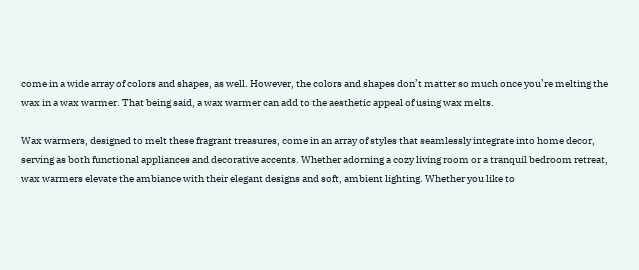come in a wide array of colors and shapes, as well. However, the colors and shapes don’t matter so much once you’re melting the wax in a wax warmer. That being said, a wax warmer can add to the aesthetic appeal of using wax melts.

Wax warmers, designed to melt these fragrant treasures, come in an array of styles that seamlessly integrate into home decor, serving as both functional appliances and decorative accents. Whether adorning a cozy living room or a tranquil bedroom retreat, wax warmers elevate the ambiance with their elegant designs and soft, ambient lighting. Whether you like to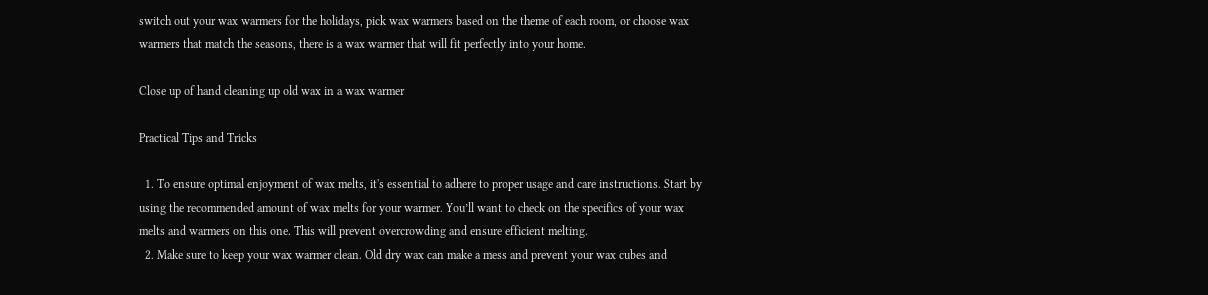switch out your wax warmers for the holidays, pick wax warmers based on the theme of each room, or choose wax warmers that match the seasons, there is a wax warmer that will fit perfectly into your home.

Close up of hand cleaning up old wax in a wax warmer

Practical Tips and Tricks

  1. To ensure optimal enjoyment of wax melts, it's essential to adhere to proper usage and care instructions. Start by using the recommended amount of wax melts for your warmer. You’ll want to check on the specifics of your wax melts and warmers on this one. This will prevent overcrowding and ensure efficient melting.
  2. Make sure to keep your wax warmer clean. Old dry wax can make a mess and prevent your wax cubes and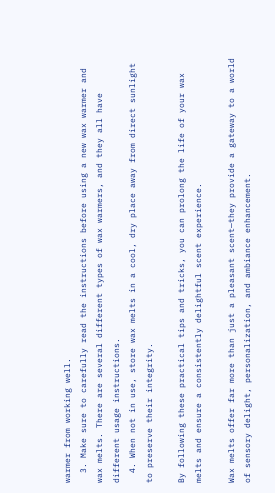warmer from working well.
  3. Make sure to carefully read the instructions before using a new wax warmer and wax melts. There are several different types of wax warmers, and they all have different usage instructions.
  4. When not in use, store wax melts in a cool, dry place away from direct sunlight to preserve their integrity.

By following these practical tips and tricks, you can prolong the life of your wax melts and ensure a consistently delightful scent experience.

Wax melts offer far more than just a pleasant scent—they provide a gateway to a world of sensory delight, personalization, and ambiance enhancement.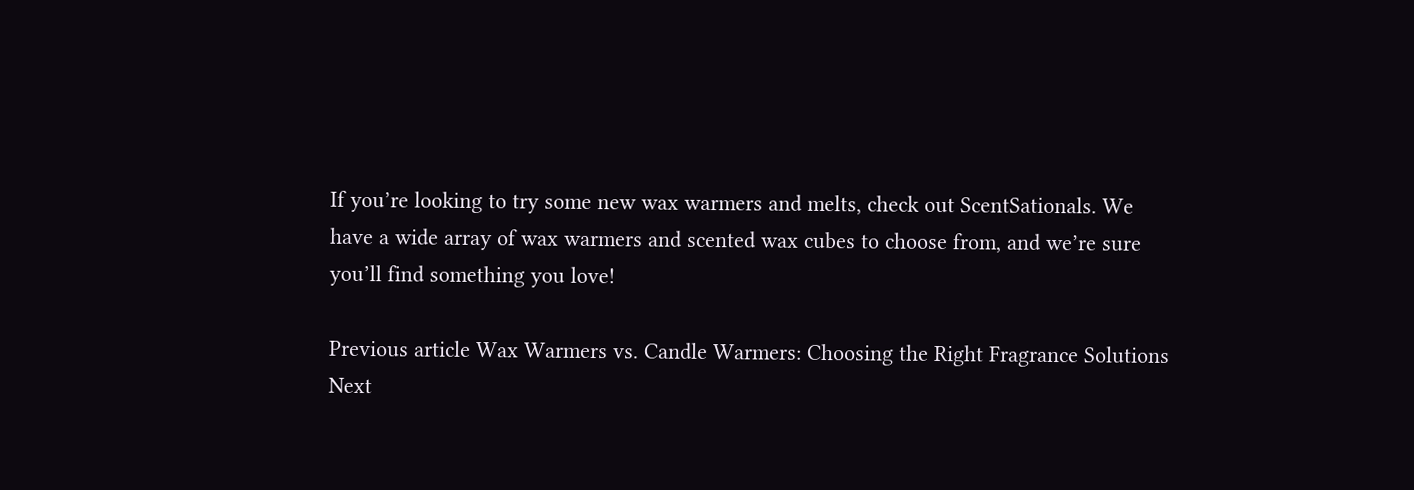If you’re looking to try some new wax warmers and melts, check out ScentSationals. We have a wide array of wax warmers and scented wax cubes to choose from, and we’re sure you’ll find something you love!

Previous article Wax Warmers vs. Candle Warmers: Choosing the Right Fragrance Solutions
Next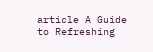article A Guide to Refreshing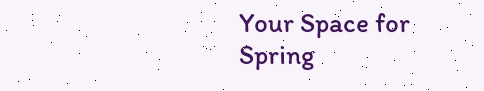Your Space for Spring